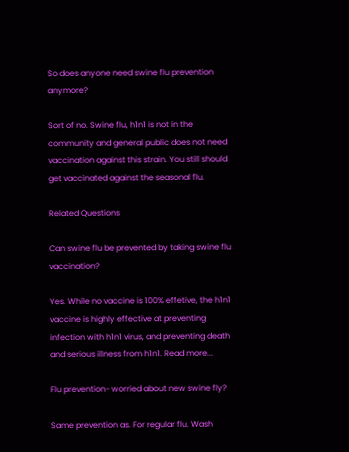So does anyone need swine flu prevention anymore?

Sort of no. Swine flu, h1n1 is not in the community and general public does not need vaccination against this strain. You still should get vaccinated against the seasonal flu.

Related Questions

Can swine flu be prevented by taking swine flu vaccination?

Yes. While no vaccine is 100% effetive, the h1n1 vaccine is highly effective at preventing infection with h1n1 virus, and preventing death and serious illness from h1n1. Read more...

Flu prevention- worried about new swine fly?

Same prevention as. For regular flu. Wash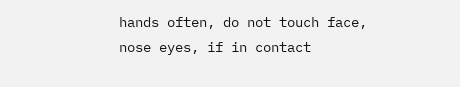hands often, do not touch face, nose eyes, if in contact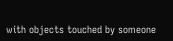with objects touched by someone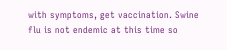with symptoms, get vaccination. Swine flu is not endemic at this time so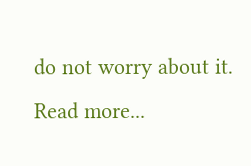do not worry about it. Read more...